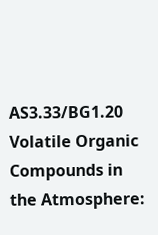AS3.33/BG1.20 Volatile Organic Compounds in the Atmosphere: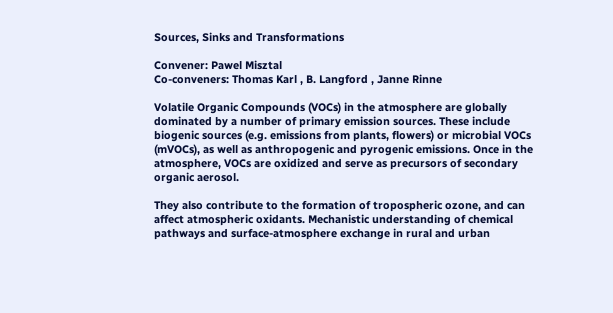Sources, Sinks and Transformations

Convener: Pawel Misztal
Co-conveners: Thomas Karl , B. Langford , Janne Rinne

Volatile Organic Compounds (VOCs) in the atmosphere are globally dominated by a number of primary emission sources. These include biogenic sources (e.g. emissions from plants, flowers) or microbial VOCs (mVOCs), as well as anthropogenic and pyrogenic emissions. Once in the atmosphere, VOCs are oxidized and serve as precursors of secondary organic aerosol.

They also contribute to the formation of tropospheric ozone, and can affect atmospheric oxidants. Mechanistic understanding of chemical pathways and surface-atmosphere exchange in rural and urban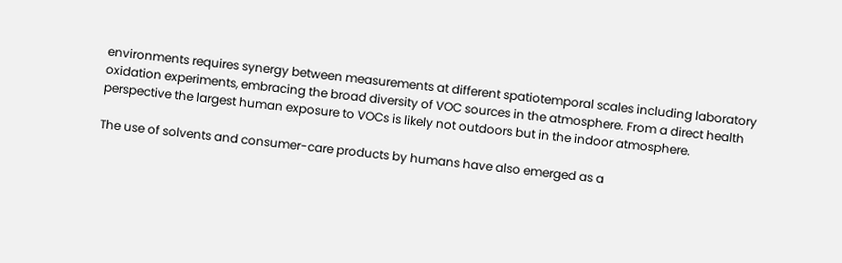environments requires synergy between measurements at different spatiotemporal scales including laboratory oxidation experiments, embracing the broad diversity of VOC sources in the atmosphere. From a direct health perspective the largest human exposure to VOCs is likely not outdoors but in the indoor atmosphere.

The use of solvents and consumer-care products by humans have also emerged as a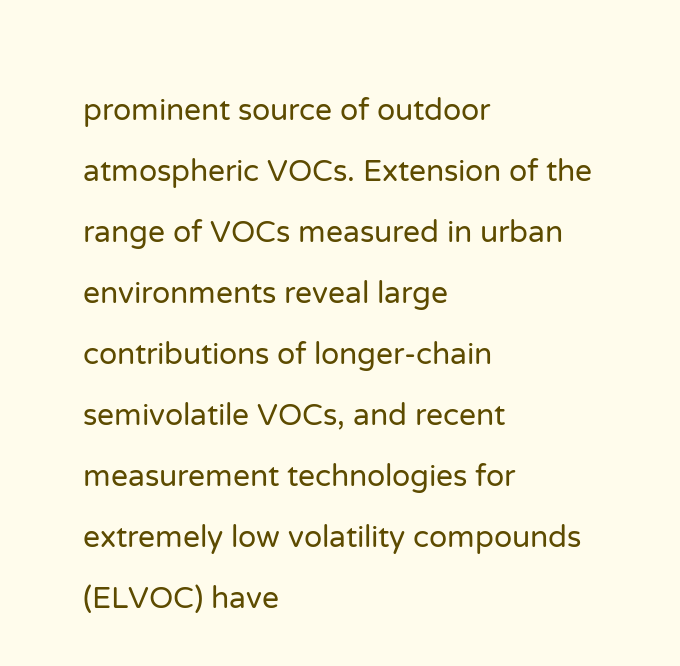prominent source of outdoor atmospheric VOCs. Extension of the range of VOCs measured in urban environments reveal large contributions of longer-chain semivolatile VOCs, and recent measurement technologies for extremely low volatility compounds (ELVOC) have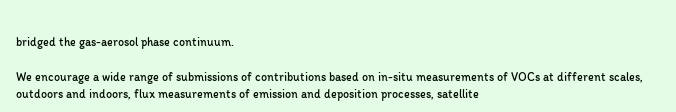bridged the gas-aerosol phase continuum.

We encourage a wide range of submissions of contributions based on in-situ measurements of VOCs at different scales, outdoors and indoors, flux measurements of emission and deposition processes, satellite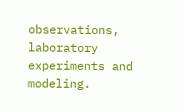observations, laboratory experiments and modeling.